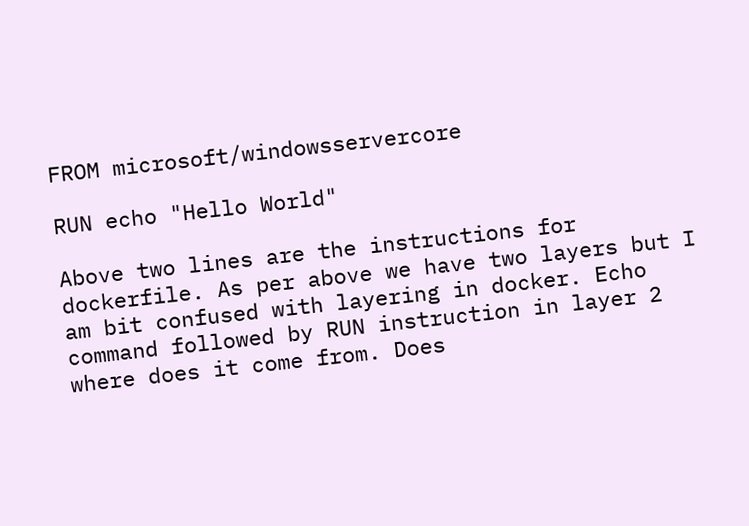FROM microsoft/windowsservercore

RUN echo "Hello World"

Above two lines are the instructions for dockerfile. As per above we have two layers but I am bit confused with layering in docker. Echo command followed by RUN instruction in layer 2 where does it come from. Does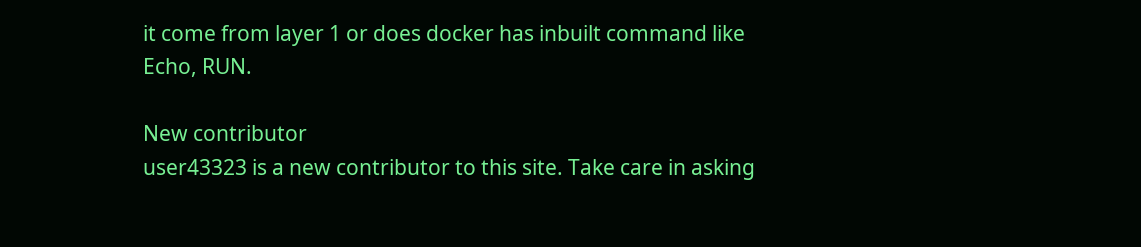it come from layer 1 or does docker has inbuilt command like Echo, RUN.

New contributor
user43323 is a new contributor to this site. Take care in asking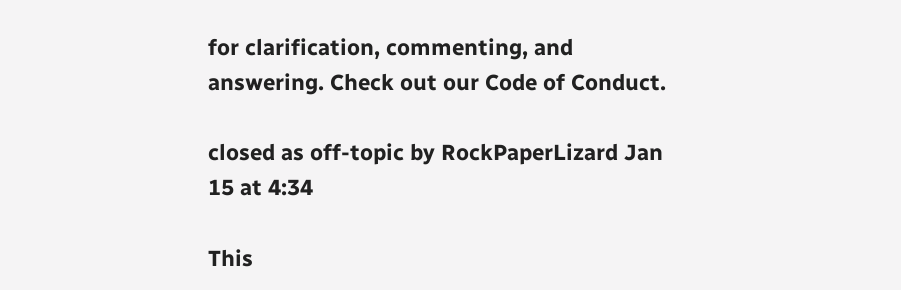for clarification, commenting, and answering. Check out our Code of Conduct.

closed as off-topic by RockPaperLizard Jan 15 at 4:34

This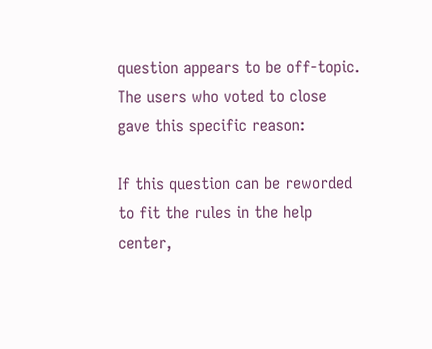question appears to be off-topic. The users who voted to close gave this specific reason:

If this question can be reworded to fit the rules in the help center,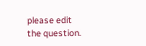please edit the question.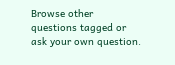Browse other questions tagged or ask your own question.